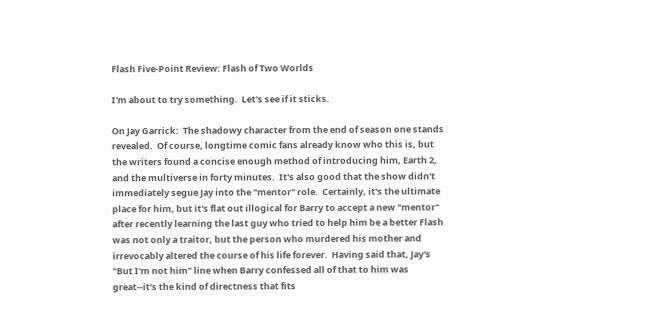Flash Five-Point Review: Flash of Two Worlds

I'm about to try something.  Let's see if it sticks.

On Jay Garrick:  The shadowy character from the end of season one stands revealed.  Of course, longtime comic fans already know who this is, but the writers found a concise enough method of introducing him, Earth 2, and the multiverse in forty minutes.  It's also good that the show didn't immediately segue Jay into the "mentor" role.  Certainly, it's the ultimate place for him, but it's flat out illogical for Barry to accept a new "mentor" after recently learning the last guy who tried to help him be a better Flash was not only a traitor, but the person who murdered his mother and irrevocably altered the course of his life forever.  Having said that, Jay's "But I'm not him" line when Barry confessed all of that to him was great--it's the kind of directness that fits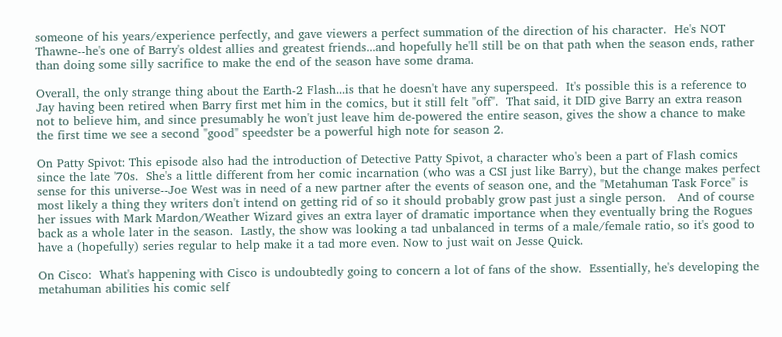someone of his years/experience perfectly, and gave viewers a perfect summation of the direction of his character.  He's NOT Thawne--he's one of Barry's oldest allies and greatest friends...and hopefully he'll still be on that path when the season ends, rather than doing some silly sacrifice to make the end of the season have some drama.

Overall, the only strange thing about the Earth-2 Flash...is that he doesn't have any superspeed.  It's possible this is a reference to Jay having been retired when Barry first met him in the comics, but it still felt "off".  That said, it DID give Barry an extra reason not to believe him, and since presumably he won't just leave him de-powered the entire season, gives the show a chance to make the first time we see a second "good" speedster be a powerful high note for season 2.

On Patty Spivot: This episode also had the introduction of Detective Patty Spivot, a character who's been a part of Flash comics since the late '70s.  She's a little different from her comic incarnation (who was a CSI just like Barry), but the change makes perfect sense for this universe--Joe West was in need of a new partner after the events of season one, and the "Metahuman Task Force" is most likely a thing they writers don't intend on getting rid of so it should probably grow past just a single person.   And of course her issues with Mark Mardon/Weather Wizard gives an extra layer of dramatic importance when they eventually bring the Rogues back as a whole later in the season.  Lastly, the show was looking a tad unbalanced in terms of a male/female ratio, so it's good to have a (hopefully) series regular to help make it a tad more even. Now to just wait on Jesse Quick.

On Cisco:  What's happening with Cisco is undoubtedly going to concern a lot of fans of the show.  Essentially, he's developing the metahuman abilities his comic self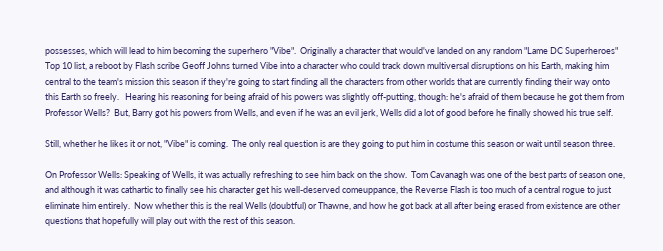possesses, which will lead to him becoming the superhero "Vibe".  Originally a character that would've landed on any random "Lame DC Superheroes" Top 10 list, a reboot by Flash scribe Geoff Johns turned Vibe into a character who could track down multiversal disruptions on his Earth, making him central to the team's mission this season if they're going to start finding all the characters from other worlds that are currently finding their way onto this Earth so freely.   Hearing his reasoning for being afraid of his powers was slightly off-putting, though: he's afraid of them because he got them from Professor Wells?  But, Barry got his powers from Wells, and even if he was an evil jerk, Wells did a lot of good before he finally showed his true self.

Still, whether he likes it or not, "Vibe" is coming.  The only real question is are they going to put him in costume this season or wait until season three.

On Professor Wells: Speaking of Wells, it was actually refreshing to see him back on the show.  Tom Cavanagh was one of the best parts of season one, and although it was cathartic to finally see his character get his well-deserved comeuppance, the Reverse Flash is too much of a central rogue to just eliminate him entirely.  Now whether this is the real Wells (doubtful) or Thawne, and how he got back at all after being erased from existence are other questions that hopefully will play out with the rest of this season.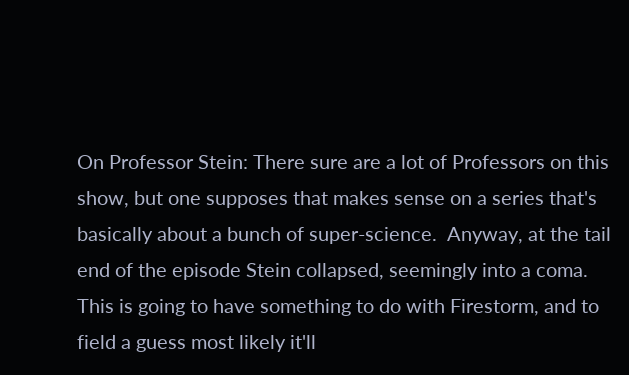On Professor Stein: There sure are a lot of Professors on this show, but one supposes that makes sense on a series that's basically about a bunch of super-science.  Anyway, at the tail end of the episode Stein collapsed, seemingly into a coma.  This is going to have something to do with Firestorm, and to field a guess most likely it'll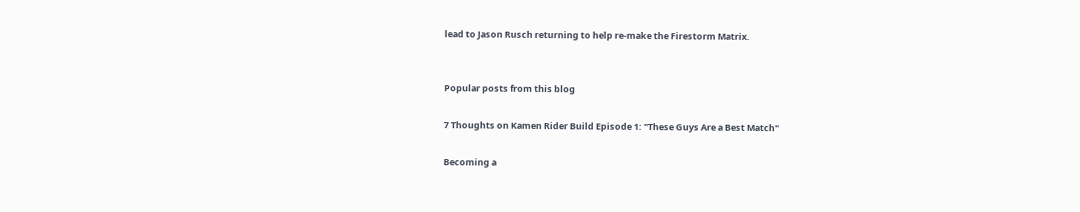lead to Jason Rusch returning to help re-make the Firestorm Matrix.


Popular posts from this blog

7 Thoughts on Kamen Rider Build Episode 1: "These Guys Are a Best Match"

Becoming a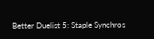Better Duelist 5: Staple Synchros